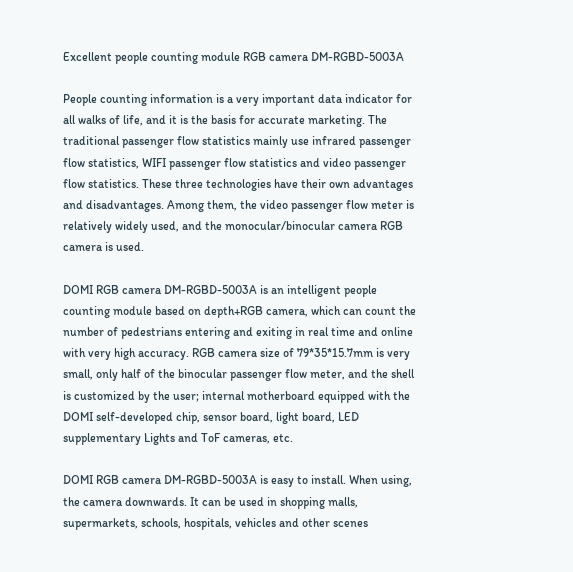Excellent people counting module RGB camera DM-RGBD-5003A

People counting information is a very important data indicator for all walks of life, and it is the basis for accurate marketing. The traditional passenger flow statistics mainly use infrared passenger flow statistics, WIFI passenger flow statistics and video passenger flow statistics. These three technologies have their own advantages and disadvantages. Among them, the video passenger flow meter is relatively widely used, and the monocular/binocular camera RGB camera is used.

DOMI RGB camera DM-RGBD-5003A is an intelligent people counting module based on depth+RGB camera, which can count the number of pedestrians entering and exiting in real time and online with very high accuracy. RGB camera size of 79*35*15.7mm is very small, only half of the binocular passenger flow meter, and the shell is customized by the user; internal motherboard equipped with the DOMI self-developed chip, sensor board, light board, LED supplementary Lights and ToF cameras, etc.

DOMI RGB camera DM-RGBD-5003A is easy to install. When using, the camera downwards. It can be used in shopping malls, supermarkets, schools, hospitals, vehicles and other scenes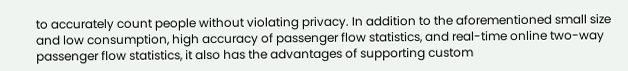to accurately count people without violating privacy. In addition to the aforementioned small size and low consumption, high accuracy of passenger flow statistics, and real-time online two-way passenger flow statistics, it also has the advantages of supporting custom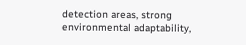detection areas, strong environmental adaptability,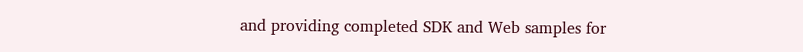and providing completed SDK and Web samples for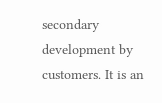secondary development by customers. It is an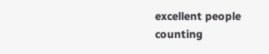excellent people counting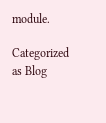module.

Categorized as Blog